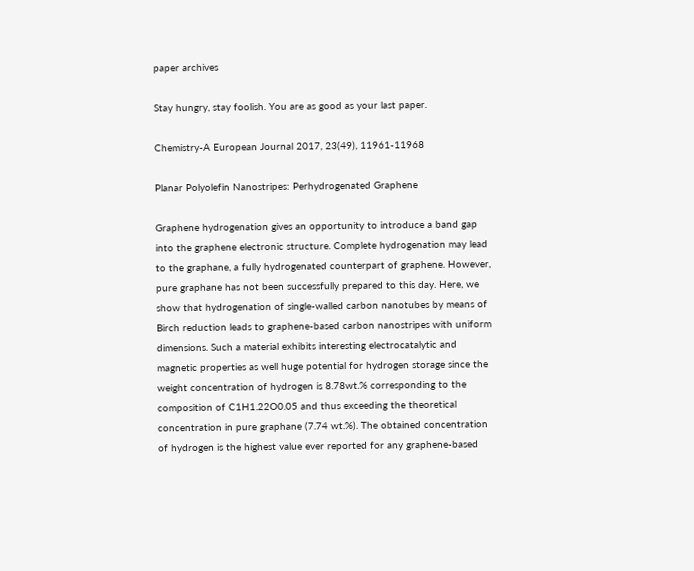paper archives

Stay hungry, stay foolish. You are as good as your last paper.

Chemistry-A European Journal 2017, 23(49), 11961-11968

Planar Polyolefin Nanostripes: Perhydrogenated Graphene

Graphene hydrogenation gives an opportunity to introduce a band gap into the graphene electronic structure. Complete hydrogenation may lead to the graphane, a fully hydrogenated counterpart of graphene. However, pure graphane has not been successfully prepared to this day. Here, we show that hydrogenation of single-walled carbon nanotubes by means of Birch reduction leads to graphene-based carbon nanostripes with uniform dimensions. Such a material exhibits interesting electrocatalytic and magnetic properties as well huge potential for hydrogen storage since the weight concentration of hydrogen is 8.78wt.% corresponding to the composition of C1H1.22O0.05 and thus exceeding the theoretical concentration in pure graphane (7.74 wt.%). The obtained concentration of hydrogen is the highest value ever reported for any graphene-based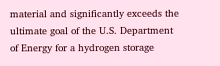material and significantly exceeds the ultimate goal of the U.S. Department of Energy for a hydrogen storage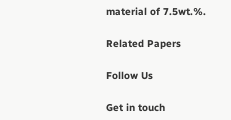material of 7.5wt.%.

Related Papers

Follow Us

Get in touch